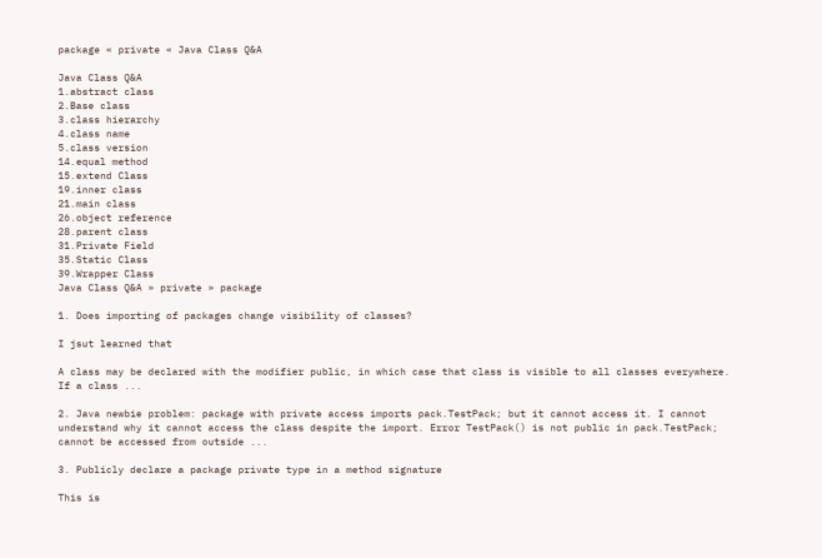package « private « Java Class Q&A

Java Class Q&A
1.abstract class
2.Base class
3.class hierarchy
4.class name
5.class version
14.equal method
15.extend Class
19.inner class
21.main class
26.object reference
28.parent class
31.Private Field
35.Static Class
39.Wrapper Class
Java Class Q&A » private » package

1. Does importing of packages change visibility of classes?

I jsut learned that

A class may be declared with the modifier public, in which case that class is visible to all classes everywhere. If a class ...

2. Java newbie problem: package with private access imports pack.TestPack; but it cannot access it. I cannot understand why it cannot access the class despite the import. Error TestPack() is not public in pack.TestPack; cannot be accessed from outside ...

3. Publicly declare a package private type in a method signature

This is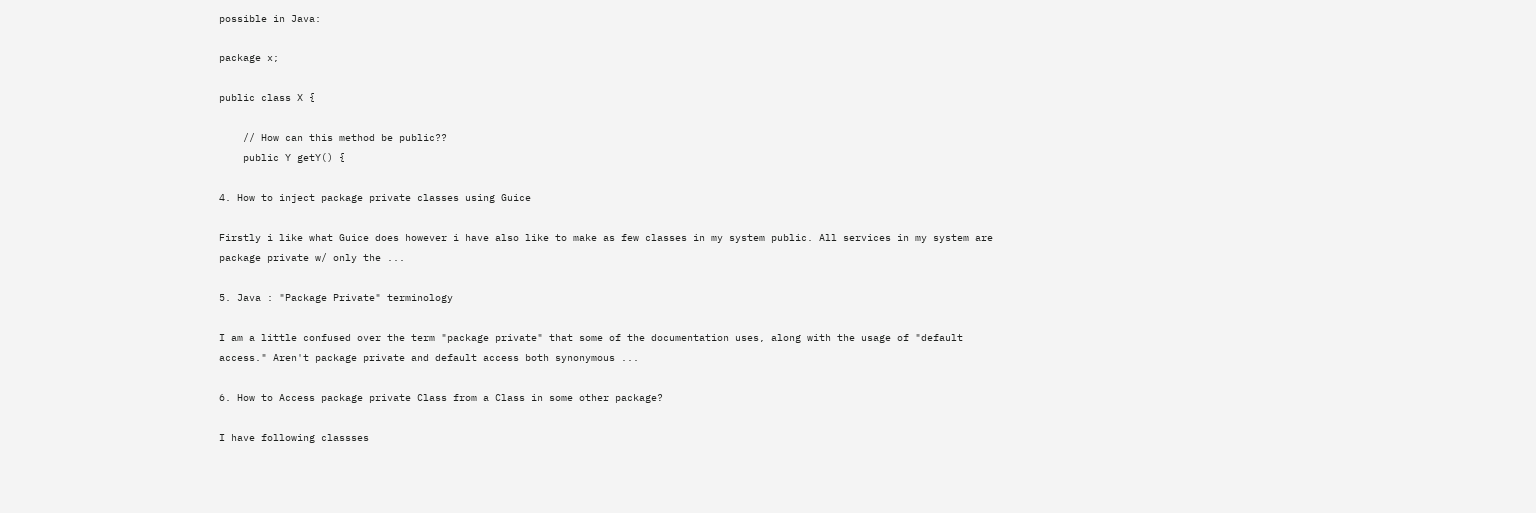possible in Java:

package x;

public class X {

    // How can this method be public??
    public Y getY() {

4. How to inject package private classes using Guice

Firstly i like what Guice does however i have also like to make as few classes in my system public. All services in my system are package private w/ only the ...

5. Java : "Package Private" terminology

I am a little confused over the term "package private" that some of the documentation uses, along with the usage of "default access." Aren't package private and default access both synonymous ...

6. How to Access package private Class from a Class in some other package?

I have following classses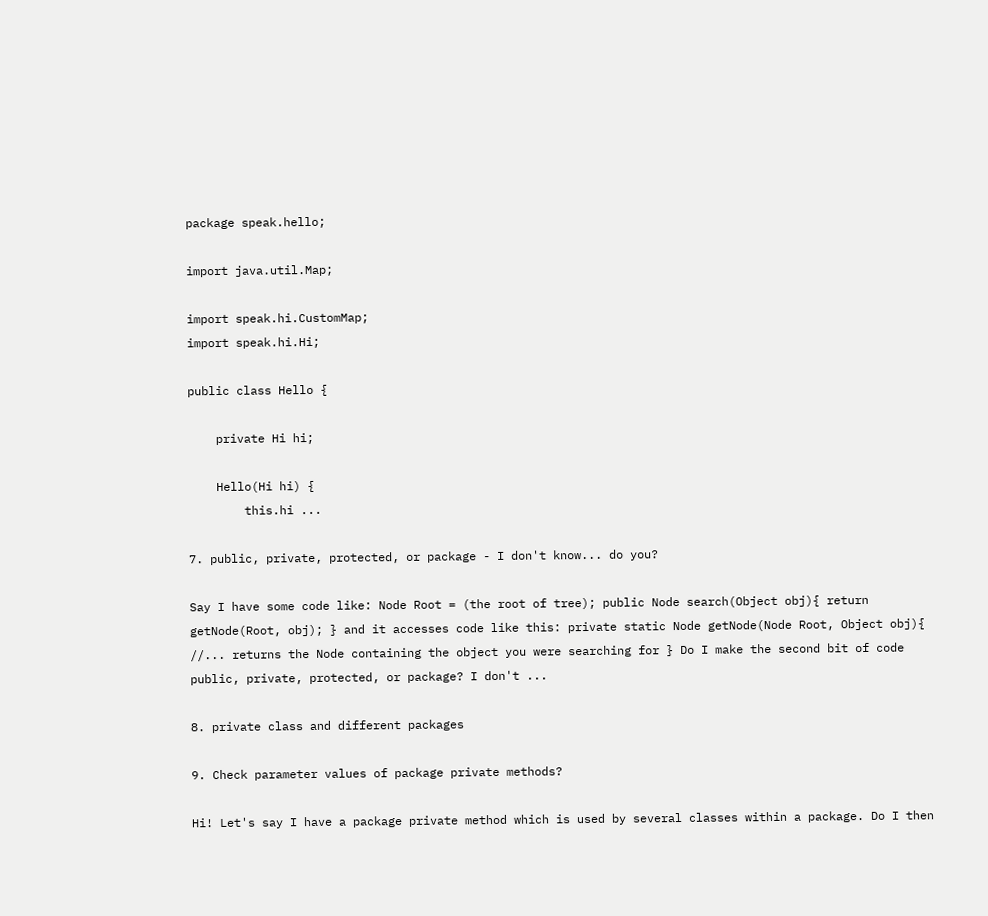package speak.hello;

import java.util.Map;

import speak.hi.CustomMap;
import speak.hi.Hi;

public class Hello {

    private Hi hi;

    Hello(Hi hi) {
        this.hi ...

7. public, private, protected, or package - I don't know... do you?

Say I have some code like: Node Root = (the root of tree); public Node search(Object obj){ return getNode(Root, obj); } and it accesses code like this: private static Node getNode(Node Root, Object obj){ //... returns the Node containing the object you were searching for } Do I make the second bit of code public, private, protected, or package? I don't ...

8. private class and different packages

9. Check parameter values of package private methods?

Hi! Let's say I have a package private method which is used by several classes within a package. Do I then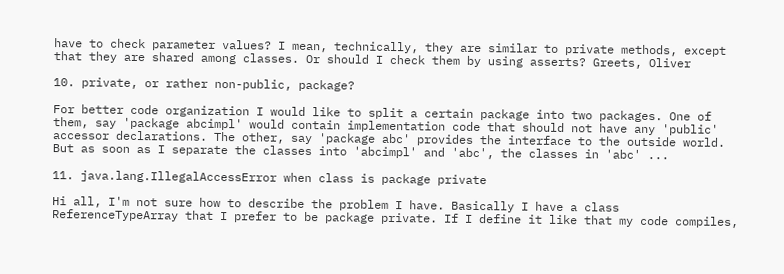have to check parameter values? I mean, technically, they are similar to private methods, except that they are shared among classes. Or should I check them by using asserts? Greets, Oliver

10. private, or rather non-public, package?

For better code organization I would like to split a certain package into two packages. One of them, say 'package abcimpl' would contain implementation code that should not have any 'public' accessor declarations. The other, say 'package abc' provides the interface to the outside world. But as soon as I separate the classes into 'abcimpl' and 'abc', the classes in 'abc' ...

11. java.lang.IllegalAccessError when class is package private

Hi all, I'm not sure how to describe the problem I have. Basically I have a class ReferenceTypeArray that I prefer to be package private. If I define it like that my code compiles,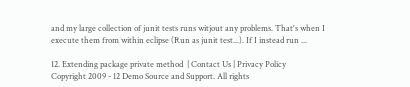and my large collection of junit tests runs witjout any problems. That's when I execute them from within eclipse (Run as junit test...). If I instead run ...

12. Extending package private method  | Contact Us | Privacy Policy
Copyright 2009 - 12 Demo Source and Support. All rights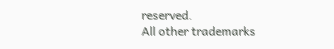reserved.
All other trademarks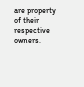are property of their respective owners.